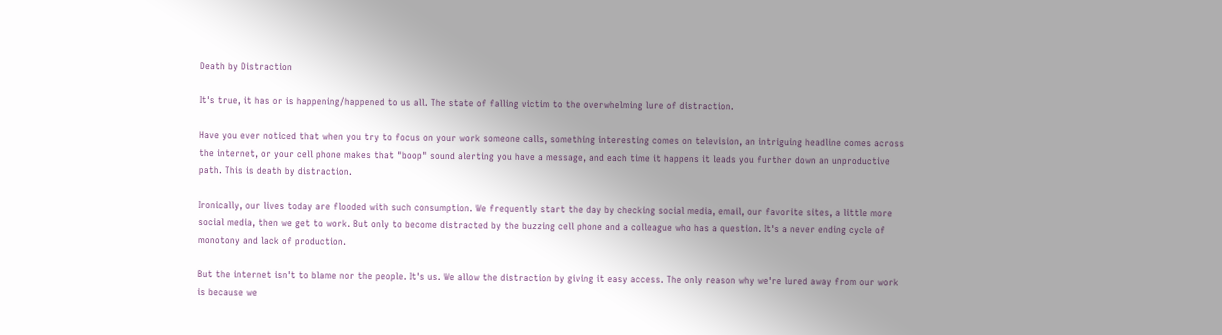Death by Distraction

It's true, it has or is happening/happened to us all. The state of falling victim to the overwhelming lure of distraction.

Have you ever noticed that when you try to focus on your work someone calls, something interesting comes on television, an intriguing headline comes across the internet, or your cell phone makes that "boop" sound alerting you have a message, and each time it happens it leads you further down an unproductive path. This is death by distraction.

Ironically, our lives today are flooded with such consumption. We frequently start the day by checking social media, email, our favorite sites, a little more social media, then we get to work. But only to become distracted by the buzzing cell phone and a colleague who has a question. It's a never ending cycle of monotony and lack of production.

But the internet isn't to blame nor the people. It's us. We allow the distraction by giving it easy access. The only reason why we're lured away from our work is because we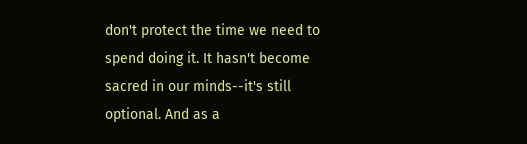don't protect the time we need to spend doing it. It hasn't become sacred in our minds--it's still optional. And as a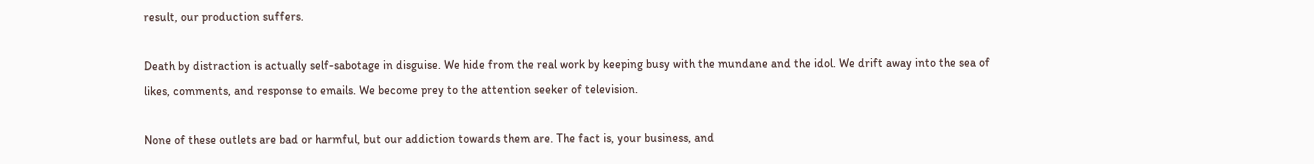result, our production suffers.

Death by distraction is actually self-sabotage in disguise. We hide from the real work by keeping busy with the mundane and the idol. We drift away into the sea of likes, comments, and response to emails. We become prey to the attention seeker of television.

None of these outlets are bad or harmful, but our addiction towards them are. The fact is, your business, and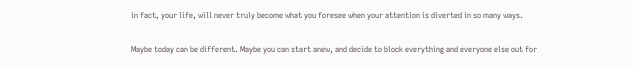in fact, your life, will never truly become what you foresee when your attention is diverted in so many ways.

Maybe today can be different. Maybe you can start anew, and decide to block everything and everyone else out for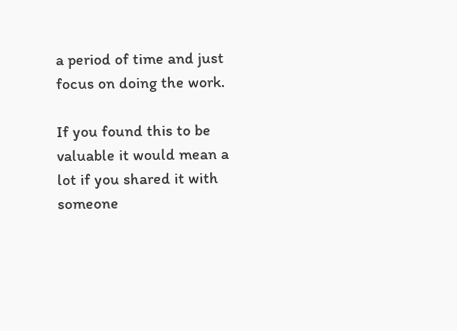a period of time and just focus on doing the work.

If you found this to be valuable it would mean a lot if you shared it with someone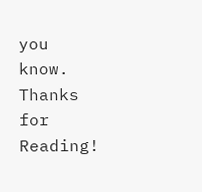you know. Thanks for Reading!